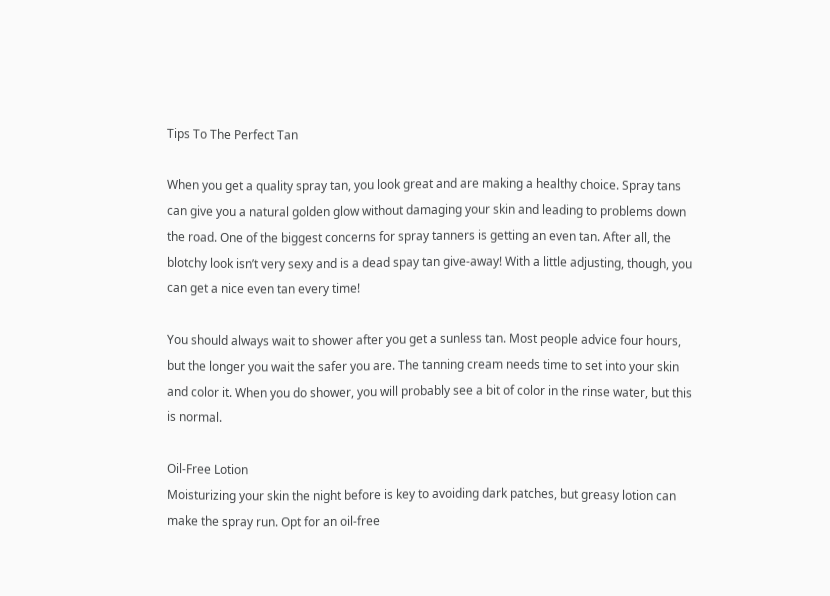Tips To The Perfect Tan

When you get a quality spray tan, you look great and are making a healthy choice. Spray tans can give you a natural golden glow without damaging your skin and leading to problems down the road. One of the biggest concerns for spray tanners is getting an even tan. After all, the blotchy look isn’t very sexy and is a dead spay tan give-away! With a little adjusting, though, you can get a nice even tan every time!

You should always wait to shower after you get a sunless tan. Most people advice four hours, but the longer you wait the safer you are. The tanning cream needs time to set into your skin and color it. When you do shower, you will probably see a bit of color in the rinse water, but this is normal.

Oil-Free Lotion
Moisturizing your skin the night before is key to avoiding dark patches, but greasy lotion can make the spray run. Opt for an oil-free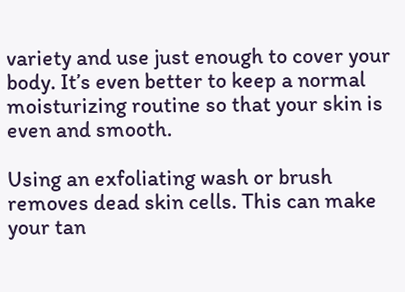variety and use just enough to cover your body. It’s even better to keep a normal moisturizing routine so that your skin is even and smooth.

Using an exfoliating wash or brush removes dead skin cells. This can make your tan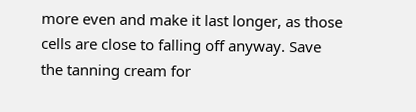more even and make it last longer, as those cells are close to falling off anyway. Save the tanning cream for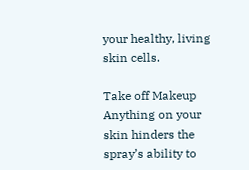your healthy, living skin cells.

Take off Makeup
Anything on your skin hinders the spray’s ability to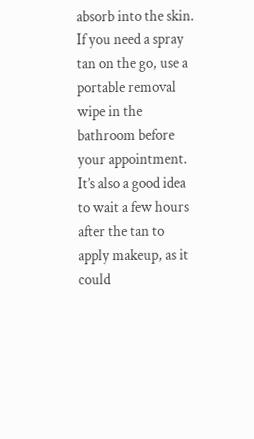absorb into the skin. If you need a spray tan on the go, use a portable removal wipe in the bathroom before your appointment. It’s also a good idea to wait a few hours after the tan to apply makeup, as it could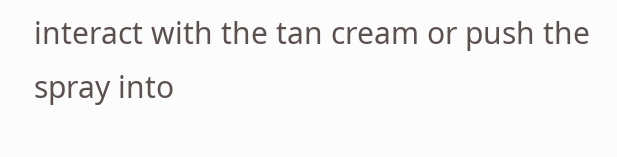interact with the tan cream or push the spray into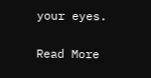your eyes.

Read More